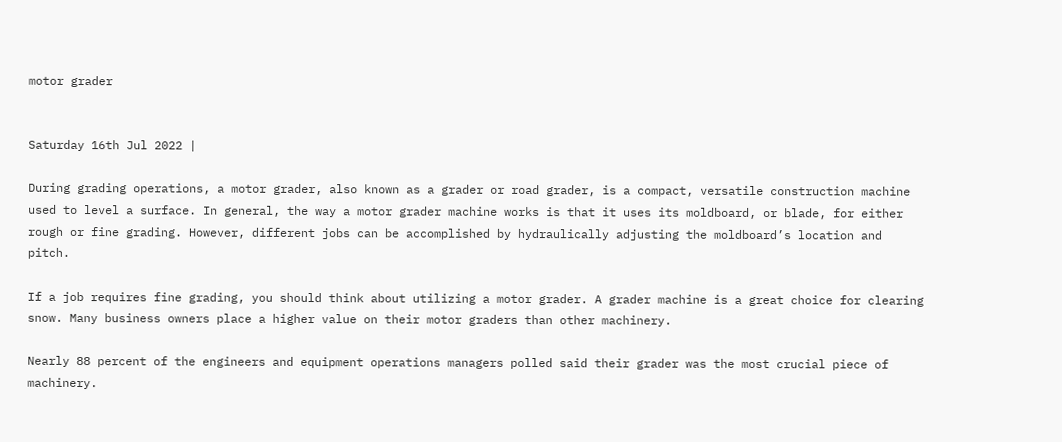motor grader


Saturday 16th Jul 2022 |

During grading operations, a motor grader, also known as a grader or road grader, is a compact, versatile construction machine used to level a surface. In general, the way a motor grader machine works is that it uses its moldboard, or blade, for either rough or fine grading. However, different jobs can be accomplished by hydraulically adjusting the moldboard’s location and pitch.

If a job requires fine grading, you should think about utilizing a motor grader. A grader machine is a great choice for clearing snow. Many business owners place a higher value on their motor graders than other machinery.

Nearly 88 percent of the engineers and equipment operations managers polled said their grader was the most crucial piece of machinery.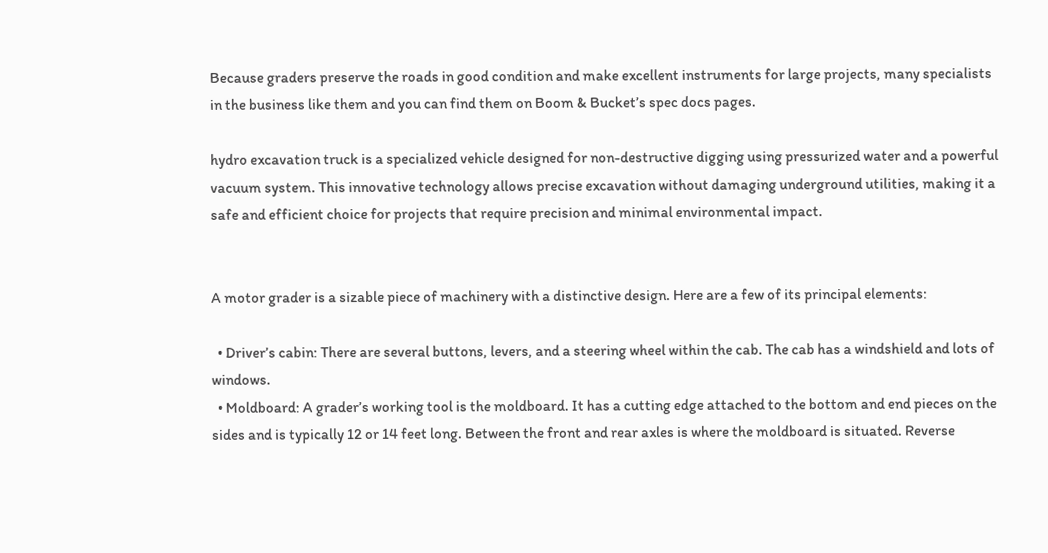Because graders preserve the roads in good condition and make excellent instruments for large projects, many specialists in the business like them and you can find them on Boom & Bucket’s spec docs pages.

hydro excavation truck is a specialized vehicle designed for non-destructive digging using pressurized water and a powerful vacuum system. This innovative technology allows precise excavation without damaging underground utilities, making it a safe and efficient choice for projects that require precision and minimal environmental impact.


A motor grader is a sizable piece of machinery with a distinctive design. Here are a few of its principal elements:

  • Driver’s cabin: There are several buttons, levers, and a steering wheel within the cab. The cab has a windshield and lots of windows.
  • Moldboard: A grader’s working tool is the moldboard. It has a cutting edge attached to the bottom and end pieces on the sides and is typically 12 or 14 feet long. Between the front and rear axles is where the moldboard is situated. Reverse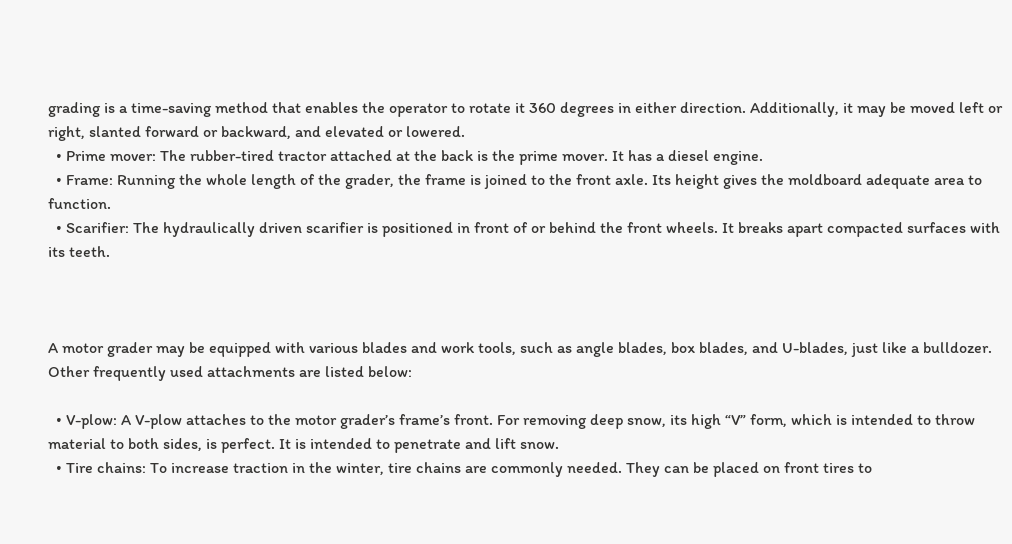grading is a time-saving method that enables the operator to rotate it 360 degrees in either direction. Additionally, it may be moved left or right, slanted forward or backward, and elevated or lowered.
  • Prime mover: The rubber-tired tractor attached at the back is the prime mover. It has a diesel engine.
  • Frame: Running the whole length of the grader, the frame is joined to the front axle. Its height gives the moldboard adequate area to function.
  • Scarifier: The hydraulically driven scarifier is positioned in front of or behind the front wheels. It breaks apart compacted surfaces with its teeth.



A motor grader may be equipped with various blades and work tools, such as angle blades, box blades, and U-blades, just like a bulldozer. Other frequently used attachments are listed below:

  • V-plow: A V-plow attaches to the motor grader’s frame’s front. For removing deep snow, its high “V” form, which is intended to throw material to both sides, is perfect. It is intended to penetrate and lift snow.
  • Tire chains: To increase traction in the winter, tire chains are commonly needed. They can be placed on front tires to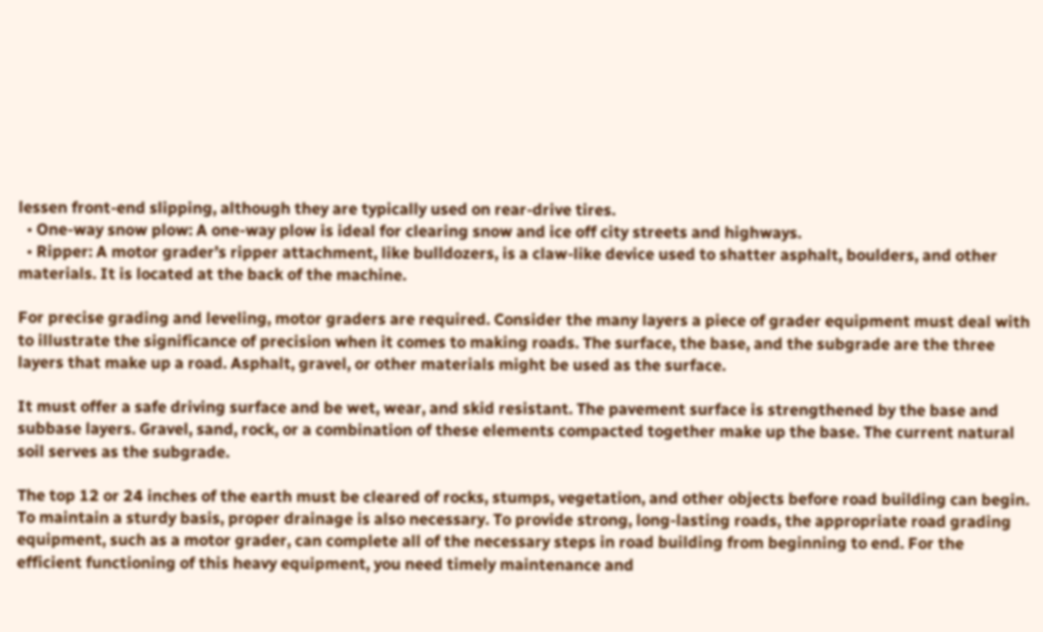lessen front-end slipping, although they are typically used on rear-drive tires.
  • One-way snow plow: A one-way plow is ideal for clearing snow and ice off city streets and highways.
  • Ripper: A motor grader’s ripper attachment, like bulldozers, is a claw-like device used to shatter asphalt, boulders, and other materials. It is located at the back of the machine.

For precise grading and leveling, motor graders are required. Consider the many layers a piece of grader equipment must deal with to illustrate the significance of precision when it comes to making roads. The surface, the base, and the subgrade are the three layers that make up a road. Asphalt, gravel, or other materials might be used as the surface.

It must offer a safe driving surface and be wet, wear, and skid resistant. The pavement surface is strengthened by the base and subbase layers. Gravel, sand, rock, or a combination of these elements compacted together make up the base. The current natural soil serves as the subgrade.

The top 12 or 24 inches of the earth must be cleared of rocks, stumps, vegetation, and other objects before road building can begin. To maintain a sturdy basis, proper drainage is also necessary. To provide strong, long-lasting roads, the appropriate road grading equipment, such as a motor grader, can complete all of the necessary steps in road building from beginning to end. For the efficient functioning of this heavy equipment, you need timely maintenance and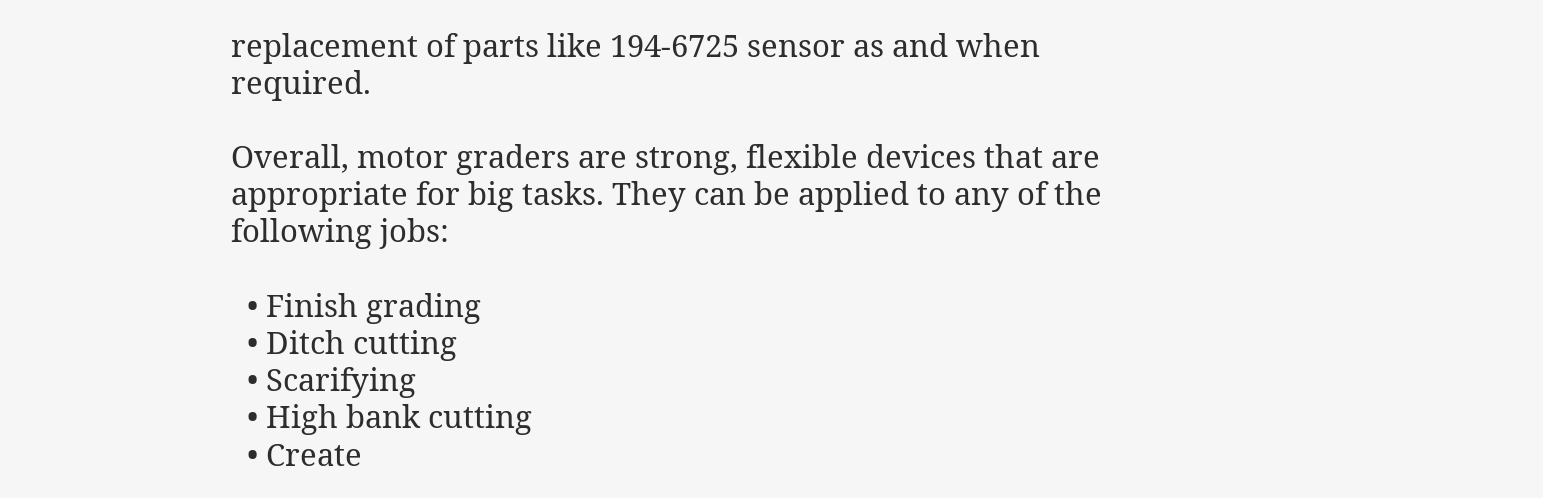replacement of parts like 194-6725 sensor as and when required.

Overall, motor graders are strong, flexible devices that are appropriate for big tasks. They can be applied to any of the following jobs:

  • Finish grading
  • Ditch cutting
  • Scarifying
  • High bank cutting
  • Create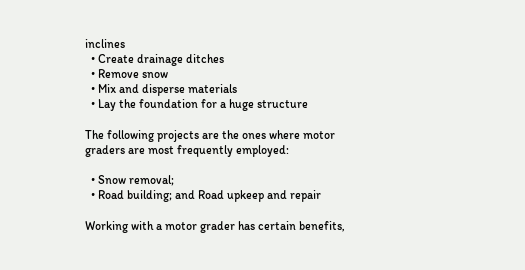inclines
  • Create drainage ditches
  • Remove snow
  • Mix and disperse materials
  • Lay the foundation for a huge structure

The following projects are the ones where motor graders are most frequently employed:

  • Snow removal;
  • Road building; and Road upkeep and repair

Working with a motor grader has certain benefits,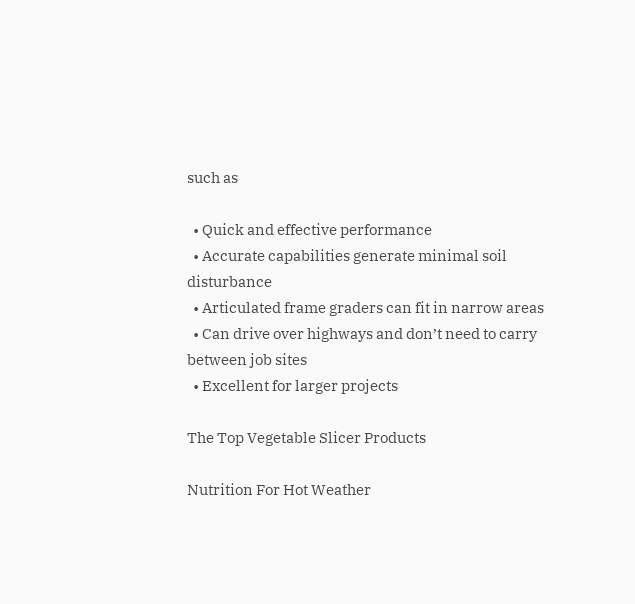such as

  • Quick and effective performance
  • Accurate capabilities generate minimal soil disturbance
  • Articulated frame graders can fit in narrow areas
  • Can drive over highways and don’t need to carry between job sites
  • Excellent for larger projects

The Top Vegetable Slicer Products

Nutrition For Hot Weather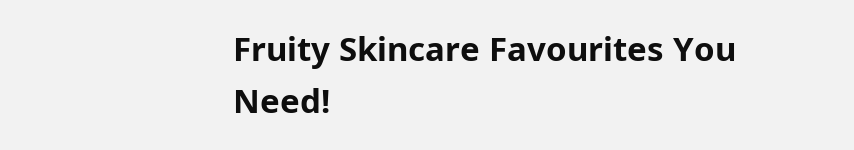Fruity Skincare Favourites You Need!